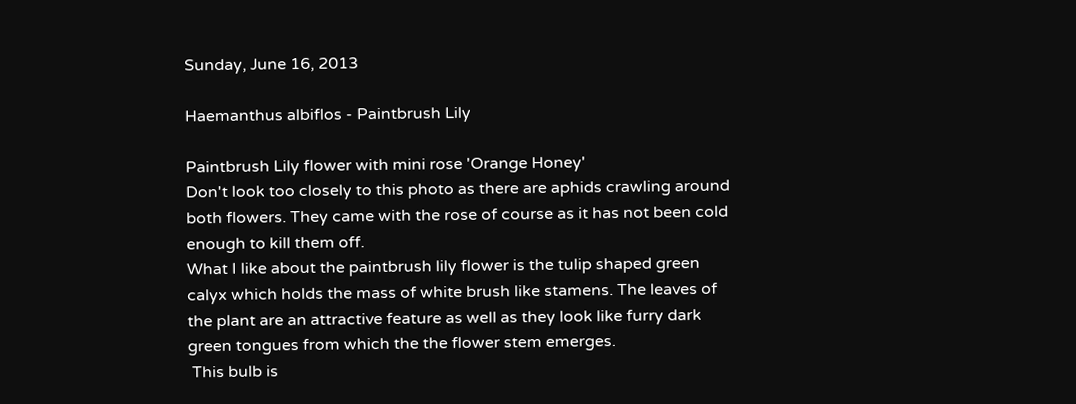Sunday, June 16, 2013

Haemanthus albiflos - Paintbrush Lily

Paintbrush Lily flower with mini rose 'Orange Honey'
Don't look too closely to this photo as there are aphids crawling around both flowers. They came with the rose of course as it has not been cold enough to kill them off.
What I like about the paintbrush lily flower is the tulip shaped green calyx which holds the mass of white brush like stamens. The leaves of the plant are an attractive feature as well as they look like furry dark green tongues from which the the flower stem emerges.
 This bulb is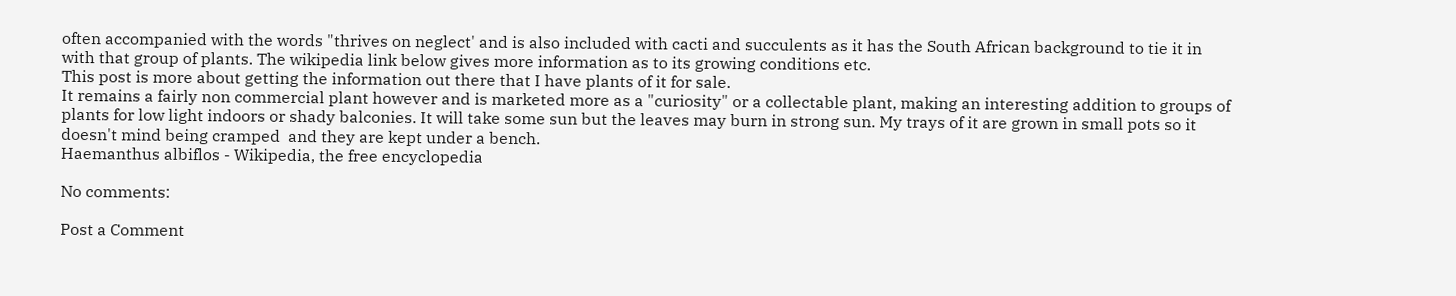often accompanied with the words "thrives on neglect' and is also included with cacti and succulents as it has the South African background to tie it in with that group of plants. The wikipedia link below gives more information as to its growing conditions etc.
This post is more about getting the information out there that I have plants of it for sale.
It remains a fairly non commercial plant however and is marketed more as a "curiosity" or a collectable plant, making an interesting addition to groups of plants for low light indoors or shady balconies. It will take some sun but the leaves may burn in strong sun. My trays of it are grown in small pots so it doesn't mind being cramped  and they are kept under a bench.
Haemanthus albiflos - Wikipedia, the free encyclopedia

No comments:

Post a Comment